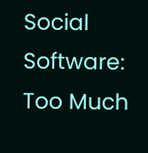Social Software: Too Much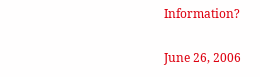Information?

June 26, 2006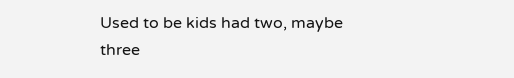Used to be kids had two, maybe three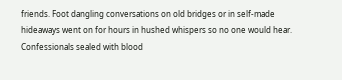friends. Foot dangling conversations on old bridges or in self-made hideaways went on for hours in hushed whispers so no one would hear. Confessionals sealed with blood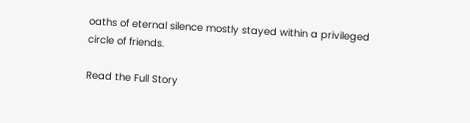oaths of eternal silence mostly stayed within a privileged circle of friends.

Read the Full Story